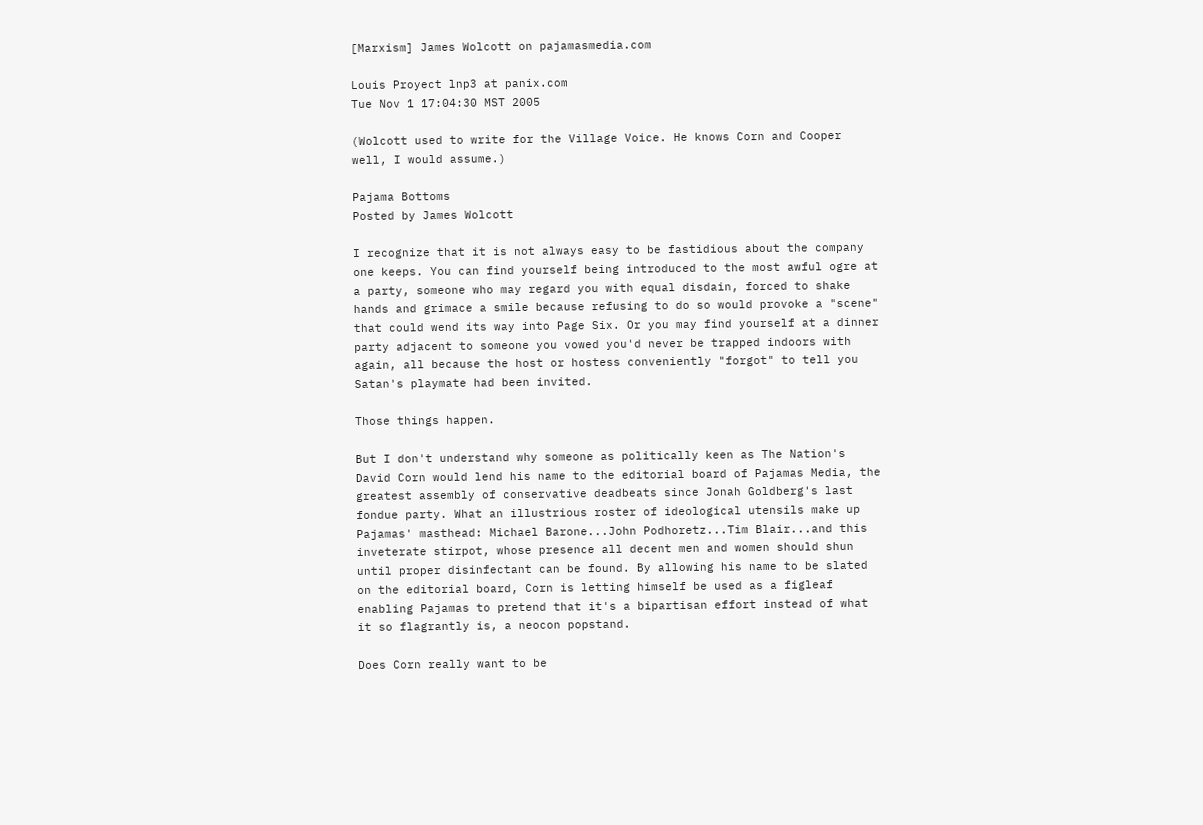[Marxism] James Wolcott on pajamasmedia.com

Louis Proyect lnp3 at panix.com
Tue Nov 1 17:04:30 MST 2005

(Wolcott used to write for the Village Voice. He knows Corn and Cooper
well, I would assume.)

Pajama Bottoms
Posted by James Wolcott

I recognize that it is not always easy to be fastidious about the company
one keeps. You can find yourself being introduced to the most awful ogre at
a party, someone who may regard you with equal disdain, forced to shake
hands and grimace a smile because refusing to do so would provoke a "scene"
that could wend its way into Page Six. Or you may find yourself at a dinner
party adjacent to someone you vowed you'd never be trapped indoors with
again, all because the host or hostess conveniently "forgot" to tell you
Satan's playmate had been invited.

Those things happen.

But I don't understand why someone as politically keen as The Nation's
David Corn would lend his name to the editorial board of Pajamas Media, the
greatest assembly of conservative deadbeats since Jonah Goldberg's last
fondue party. What an illustrious roster of ideological utensils make up
Pajamas' masthead: Michael Barone...John Podhoretz...Tim Blair...and this
inveterate stirpot, whose presence all decent men and women should shun
until proper disinfectant can be found. By allowing his name to be slated
on the editorial board, Corn is letting himself be used as a figleaf
enabling Pajamas to pretend that it's a bipartisan effort instead of what
it so flagrantly is, a neocon popstand.

Does Corn really want to be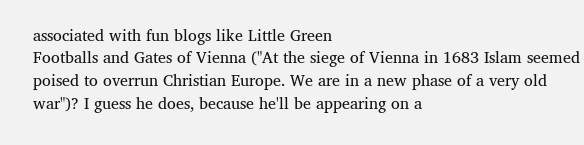associated with fun blogs like Little Green
Footballs and Gates of Vienna ("At the siege of Vienna in 1683 Islam seemed
poised to overrun Christian Europe. We are in a new phase of a very old
war")? I guess he does, because he'll be appearing on a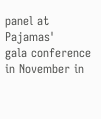panel at Pajamas'
gala conference in November in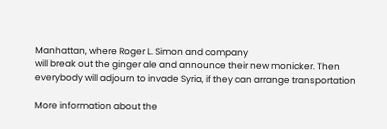Manhattan, where Roger L. Simon and company
will break out the ginger ale and announce their new monicker. Then
everybody will adjourn to invade Syria, if they can arrange transportation

More information about the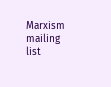Marxism mailing list